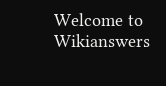Welcome to Wikianswers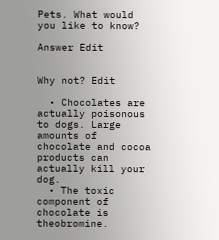Pets. What would you like to know?

Answer Edit


Why not? Edit

  • Chocolates are actually poisonous to dogs. Large amounts of chocolate and cocoa products can actually kill your dog.
  • The toxic component of chocolate is theobromine.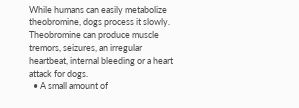While humans can easily metabolize theobromine, dogs process it slowly. Theobromine can produce muscle tremors, seizures, an irregular heartbeat, internal bleeding or a heart attack for dogs.
  • A small amount of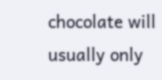chocolate will usually only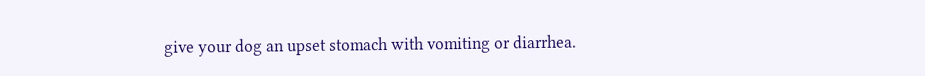give your dog an upset stomach with vomiting or diarrhea.